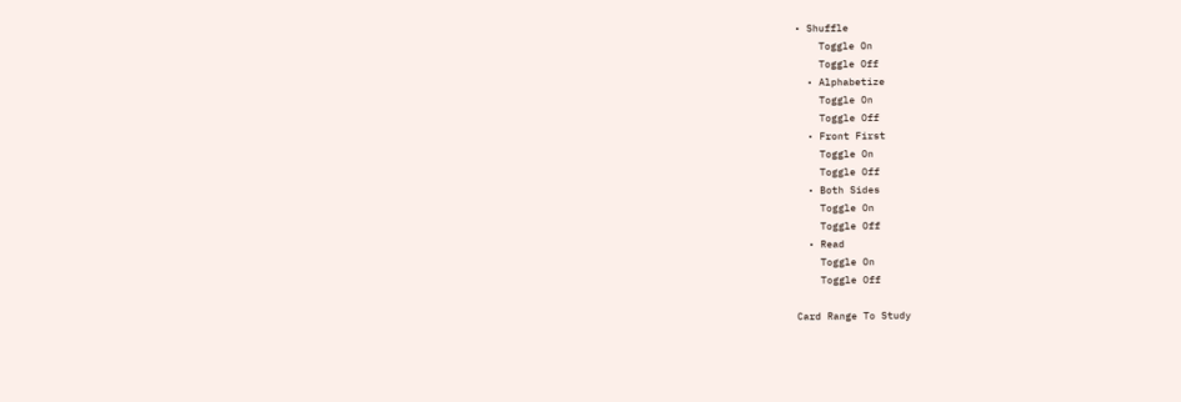• Shuffle
    Toggle On
    Toggle Off
  • Alphabetize
    Toggle On
    Toggle Off
  • Front First
    Toggle On
    Toggle Off
  • Both Sides
    Toggle On
    Toggle Off
  • Read
    Toggle On
    Toggle Off

Card Range To Study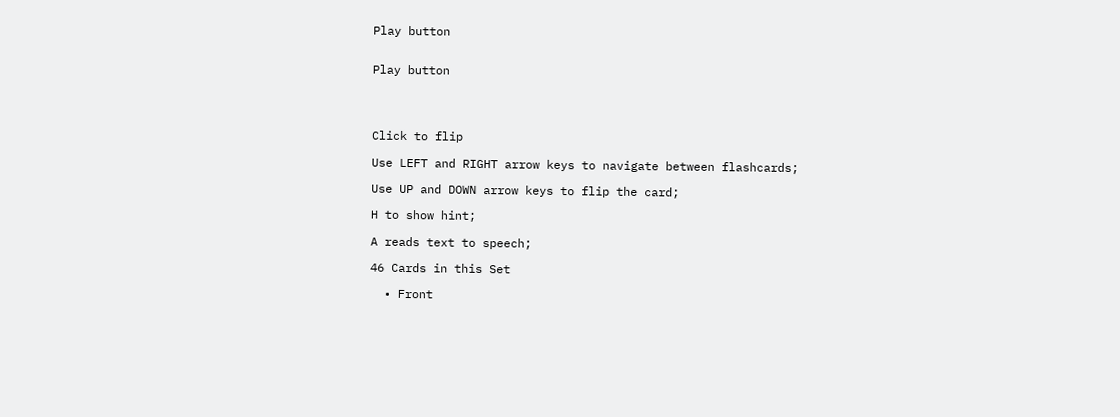Play button


Play button




Click to flip

Use LEFT and RIGHT arrow keys to navigate between flashcards;

Use UP and DOWN arrow keys to flip the card;

H to show hint;

A reads text to speech;

46 Cards in this Set

  • Front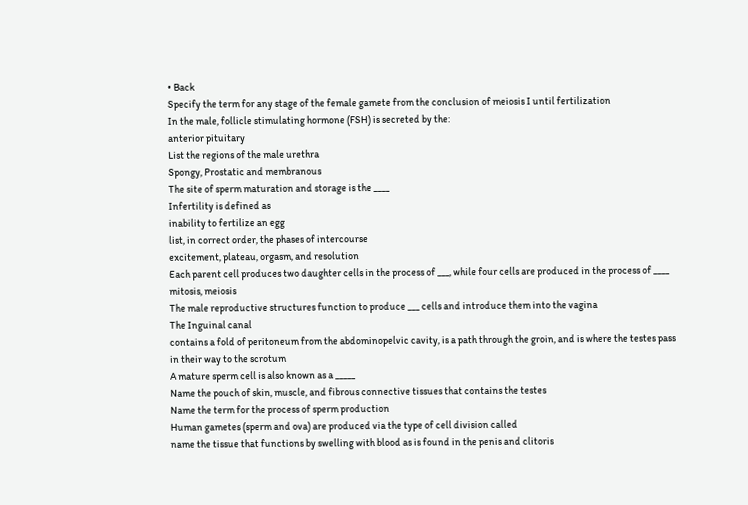• Back
Specify the term for any stage of the female gamete from the conclusion of meiosis I until fertilization
In the male, follicle stimulating hormone (FSH) is secreted by the:
anterior pituitary
List the regions of the male urethra
Spongy, Prostatic and membranous
The site of sperm maturation and storage is the ____
Infertility is defined as
inability to fertilize an egg
list, in correct order, the phases of intercourse
excitement, plateau, orgasm, and resolution
Each parent cell produces two daughter cells in the process of ___, while four cells are produced in the process of ____
mitosis, meiosis
The male reproductive structures function to produce ___ cells and introduce them into the vagina
The Inguinal canal
contains a fold of peritoneum from the abdominopelvic cavity, is a path through the groin, and is where the testes pass in their way to the scrotum
A mature sperm cell is also known as a _____
Name the pouch of skin, muscle, and fibrous connective tissues that contains the testes
Name the term for the process of sperm production
Human gametes (sperm and ova) are produced via the type of cell division called
name the tissue that functions by swelling with blood as is found in the penis and clitoris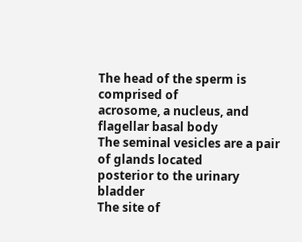The head of the sperm is comprised of
acrosome, a nucleus, and flagellar basal body
The seminal vesicles are a pair of glands located
posterior to the urinary bladder
The site of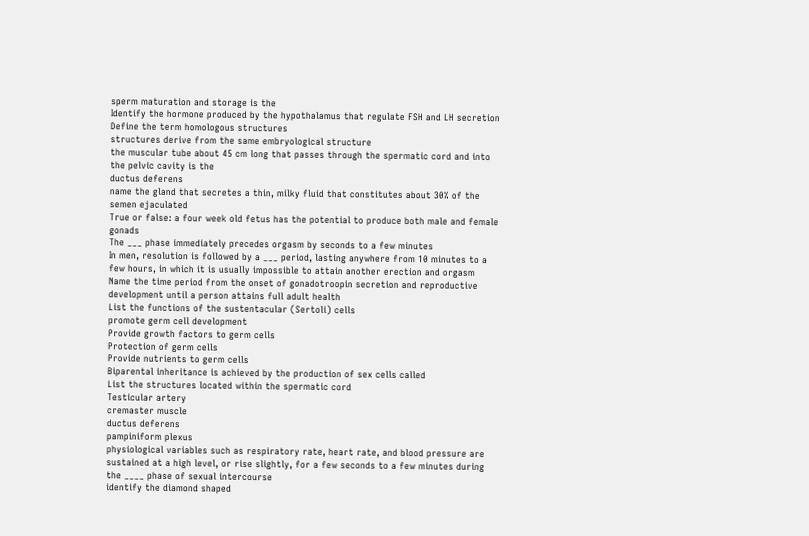sperm maturation and storage is the
Identify the hormone produced by the hypothalamus that regulate FSH and LH secretion
Define the term homologous structures
structures derive from the same embryological structure
the muscular tube about 45 cm long that passes through the spermatic cord and into the pelvic cavity is the
ductus deferens
name the gland that secretes a thin, milky fluid that constitutes about 30% of the semen ejaculated
True or false: a four week old fetus has the potential to produce both male and female gonads
The ___ phase immediately precedes orgasm by seconds to a few minutes
In men, resolution is followed by a ___ period, lasting anywhere from 10 minutes to a few hours, in which it is usually impossible to attain another erection and orgasm
Name the time period from the onset of gonadotroopin secretion and reproductive development until a person attains full adult health
List the functions of the sustentacular (Sertoli) cells
promote germ cell development
Provide growth factors to germ cells
Protection of germ cells
Provide nutrients to germ cells
Biparental inheritance is achieved by the production of sex cells called
List the structures located within the spermatic cord
Testicular artery
cremaster muscle
ductus deferens
pampiniform plexus
physiological variables such as respiratory rate, heart rate, and blood pressure are sustained at a high level, or rise slightly, for a few seconds to a few minutes during the ____ phase of sexual intercourse
identify the diamond shaped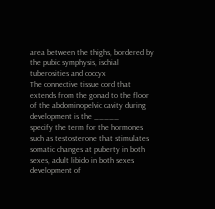area between the thighs, bordered by the pubic symphysis, ischial tuberosities and coccyx
The connective tissue cord that extends from the gonad to the floor of the abdominopelvic cavity during development is the _____
specify the term for the hormones such as testosterone that stimulates somatic changes at puberty in both sexes, adult libido in both sexes development of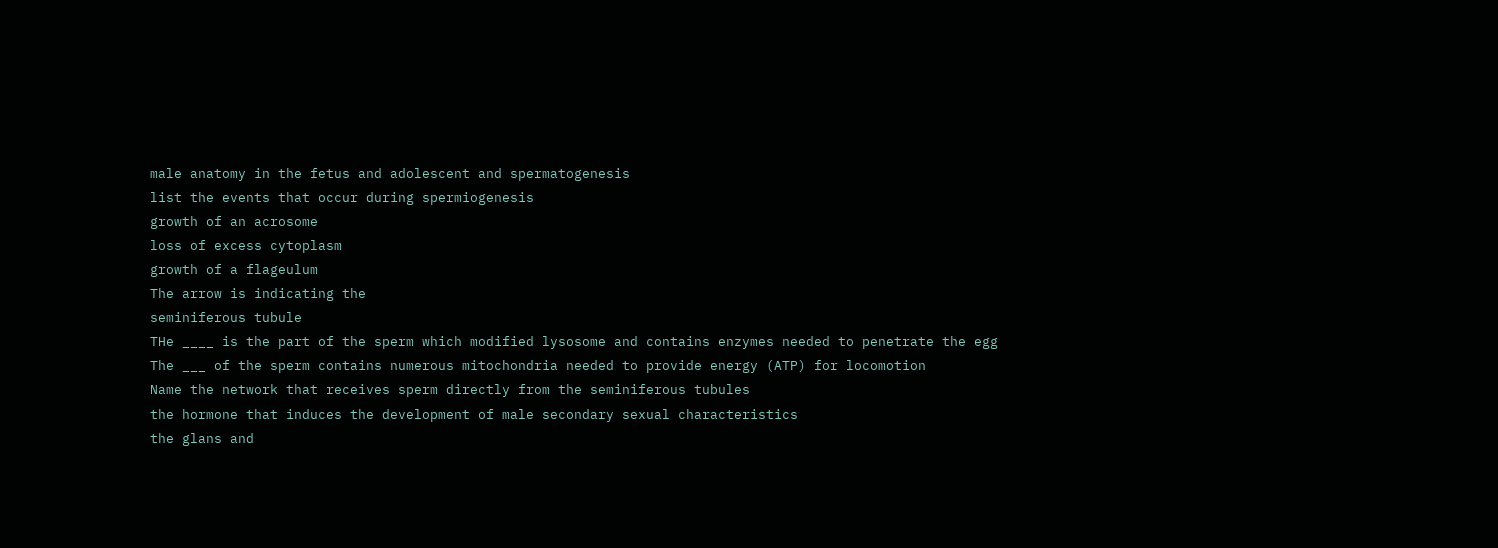male anatomy in the fetus and adolescent and spermatogenesis
list the events that occur during spermiogenesis
growth of an acrosome
loss of excess cytoplasm
growth of a flageulum
The arrow is indicating the
seminiferous tubule
THe ____ is the part of the sperm which modified lysosome and contains enzymes needed to penetrate the egg
The ___ of the sperm contains numerous mitochondria needed to provide energy (ATP) for locomotion
Name the network that receives sperm directly from the seminiferous tubules
the hormone that induces the development of male secondary sexual characteristics
the glans and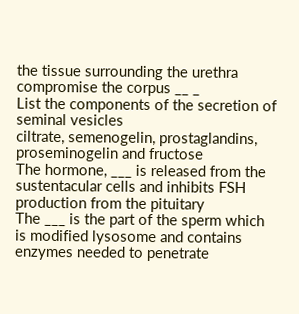the tissue surrounding the urethra compromise the corpus __ _
List the components of the secretion of seminal vesicles
ciltrate, semenogelin, prostaglandins, proseminogelin and fructose
The hormone, ___ is released from the sustentacular cells and inhibits FSH production from the pituitary
The ___ is the part of the sperm which is modified lysosome and contains enzymes needed to penetrate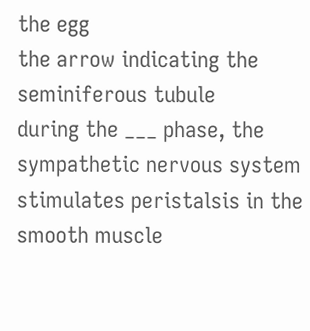the egg
the arrow indicating the
seminiferous tubule
during the ___ phase, the sympathetic nervous system stimulates peristalsis in the smooth muscle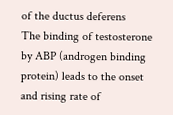of the ductus deferens
The binding of testosterone by ABP (androgen binding protein) leads to the onset and rising rate of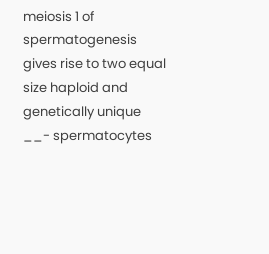meiosis 1 of spermatogenesis gives rise to two equal size haploid and genetically unique __- spermatocytes